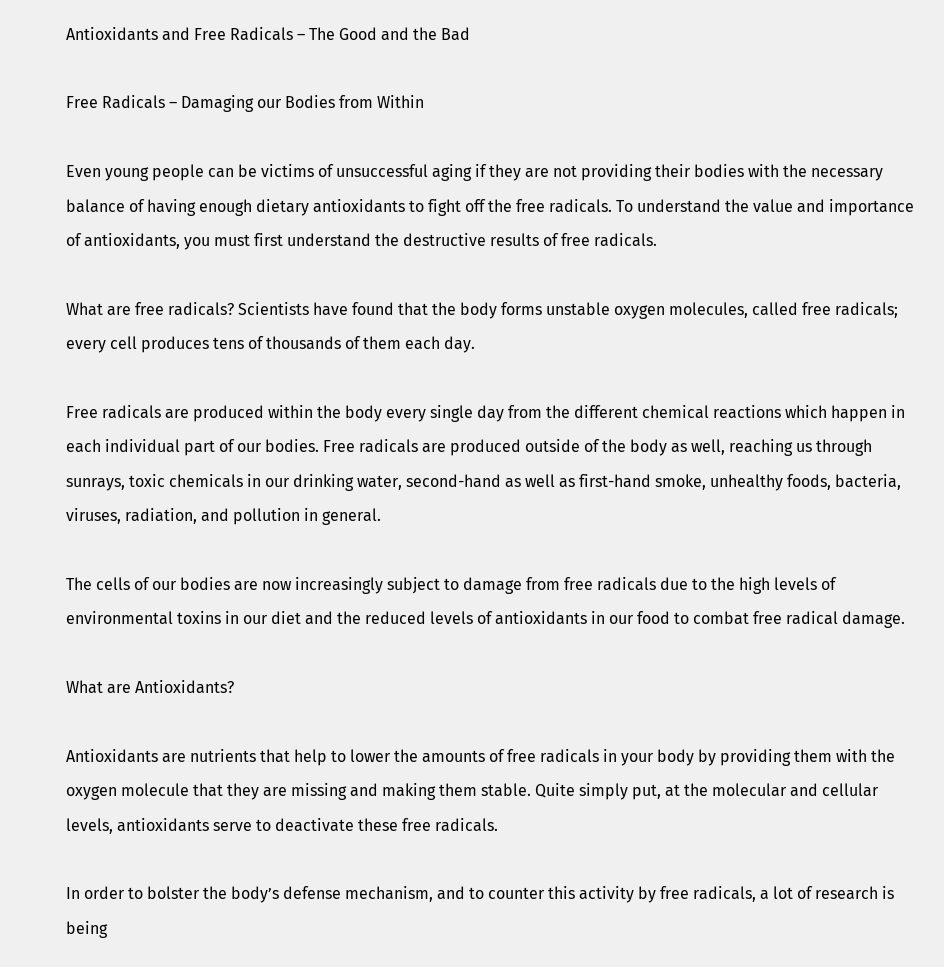Antioxidants and Free Radicals – The Good and the Bad

Free Radicals – Damaging our Bodies from Within

Even young people can be victims of unsuccessful aging if they are not providing their bodies with the necessary balance of having enough dietary antioxidants to fight off the free radicals. To understand the value and importance of antioxidants, you must first understand the destructive results of free radicals.

What are free radicals? Scientists have found that the body forms unstable oxygen molecules, called free radicals; every cell produces tens of thousands of them each day.

Free radicals are produced within the body every single day from the different chemical reactions which happen in each individual part of our bodies. Free radicals are produced outside of the body as well, reaching us through sunrays, toxic chemicals in our drinking water, second-hand as well as first-hand smoke, unhealthy foods, bacteria, viruses, radiation, and pollution in general.

The cells of our bodies are now increasingly subject to damage from free radicals due to the high levels of environmental toxins in our diet and the reduced levels of antioxidants in our food to combat free radical damage.

What are Antioxidants?

Antioxidants are nutrients that help to lower the amounts of free radicals in your body by providing them with the oxygen molecule that they are missing and making them stable. Quite simply put, at the molecular and cellular levels, antioxidants serve to deactivate these free radicals.

In order to bolster the body’s defense mechanism, and to counter this activity by free radicals, a lot of research is being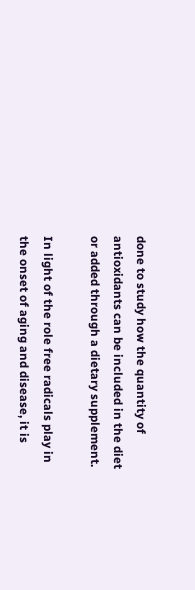done to study how the quantity of antioxidants can be included in the diet or added through a dietary supplement.

In light of the role free radicals play in the onset of aging and disease, it is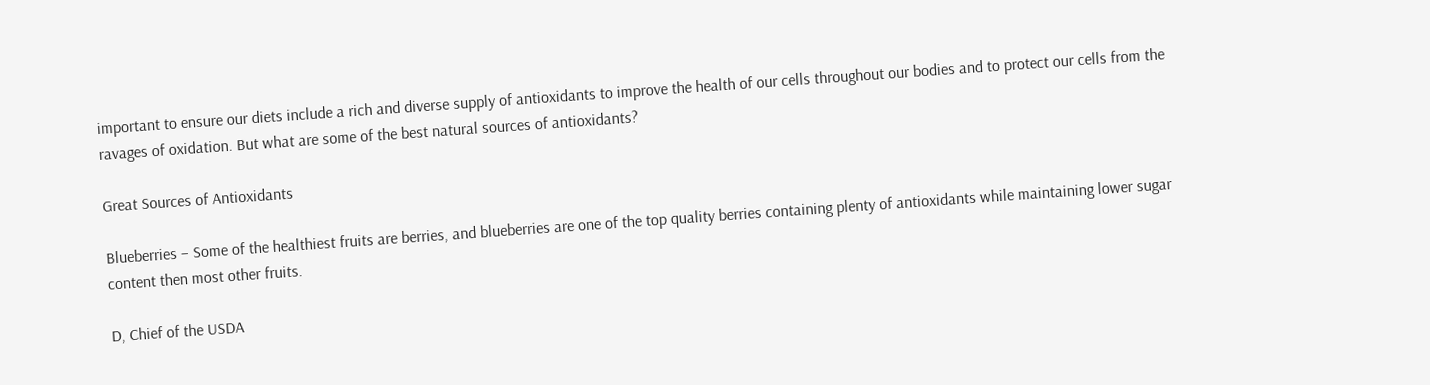important to ensure our diets include a rich and diverse supply of antioxidants to improve the health of our cells throughout our bodies and to protect our cells from the ravages of oxidation. But what are some of the best natural sources of antioxidants?

Great Sources of Antioxidants

Blueberries – Some of the healthiest fruits are berries, and blueberries are one of the top quality berries containing plenty of antioxidants while maintaining lower sugar content then most other fruits.

D, Chief of the USDA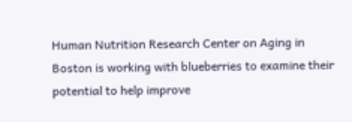Human Nutrition Research Center on Aging in Boston is working with blueberries to examine their potential to help improve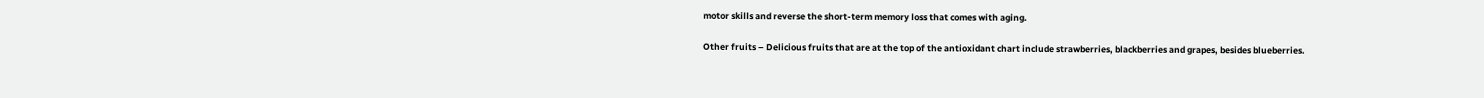motor skills and reverse the short-term memory loss that comes with aging.

Other fruits – Delicious fruits that are at the top of the antioxidant chart include strawberries, blackberries and grapes, besides blueberries.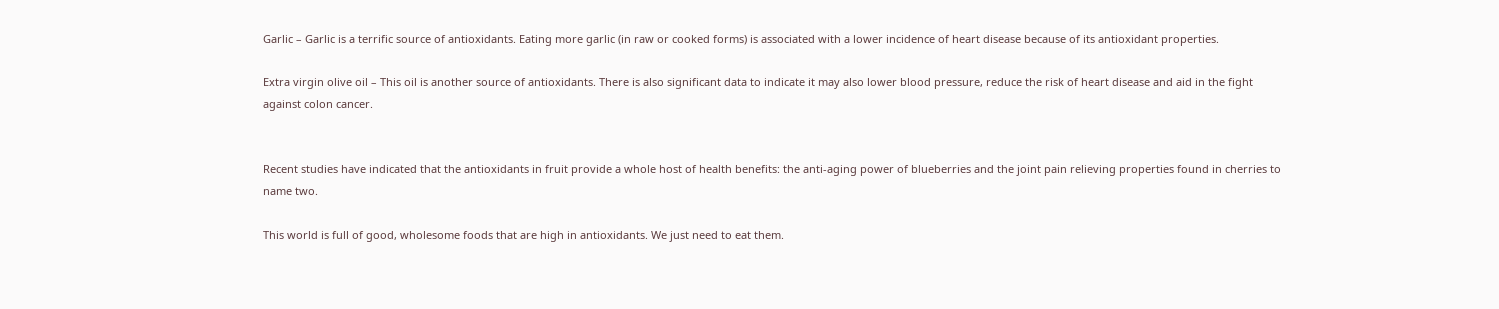Garlic – Garlic is a terrific source of antioxidants. Eating more garlic (in raw or cooked forms) is associated with a lower incidence of heart disease because of its antioxidant properties.

Extra virgin olive oil – This oil is another source of antioxidants. There is also significant data to indicate it may also lower blood pressure, reduce the risk of heart disease and aid in the fight against colon cancer.


Recent studies have indicated that the antioxidants in fruit provide a whole host of health benefits: the anti-aging power of blueberries and the joint pain relieving properties found in cherries to name two.

This world is full of good, wholesome foods that are high in antioxidants. We just need to eat them.